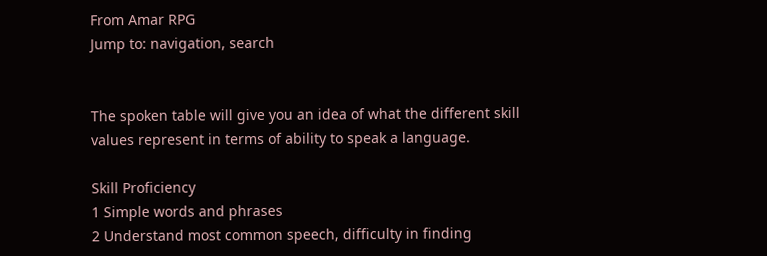From Amar RPG
Jump to: navigation, search


The spoken table will give you an idea of what the different skill values represent in terms of ability to speak a language.

Skill Proficiency
1 Simple words and phrases
2 Understand most common speech, difficulty in finding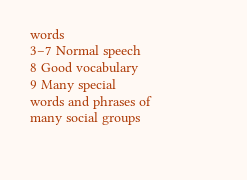words
3–7 Normal speech
8 Good vocabulary
9 Many special words and phrases of many social groups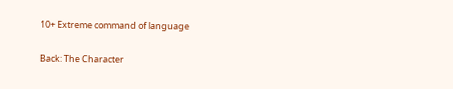10+ Extreme command of language

Back: The Character